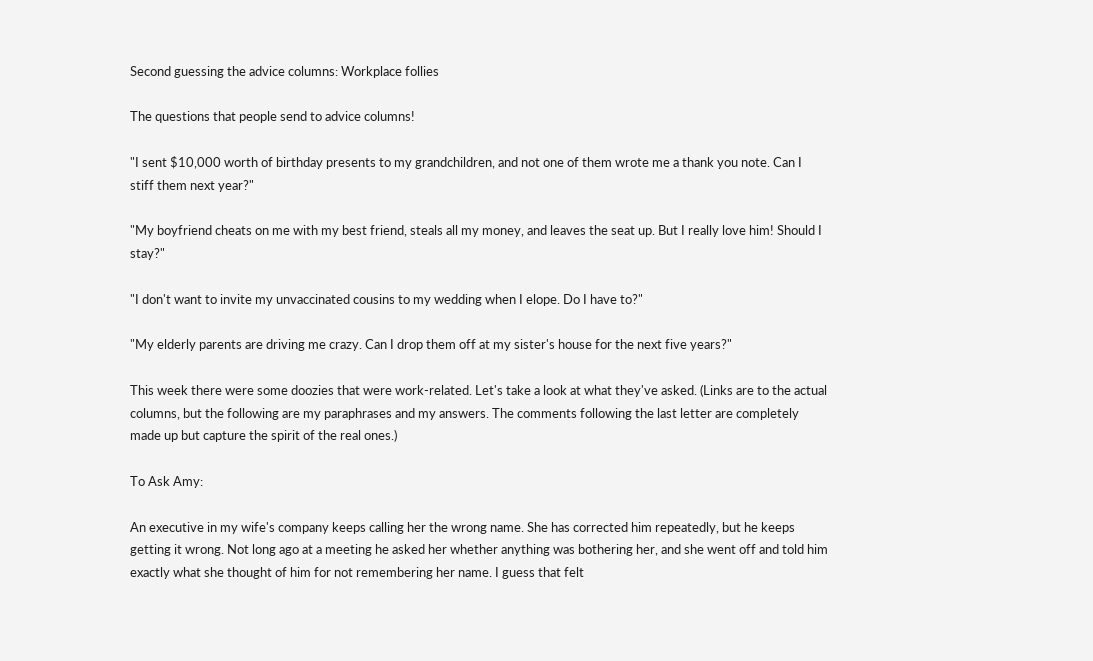Second guessing the advice columns: Workplace follies

The questions that people send to advice columns!

"I sent $10,000 worth of birthday presents to my grandchildren, and not one of them wrote me a thank you note. Can I stiff them next year?"

"My boyfriend cheats on me with my best friend, steals all my money, and leaves the seat up. But I really love him! Should I stay?"

"I don't want to invite my unvaccinated cousins to my wedding when I elope. Do I have to?"

"My elderly parents are driving me crazy. Can I drop them off at my sister's house for the next five years?"

This week there were some doozies that were work-related. Let's take a look at what they've asked. (Links are to the actual columns, but the following are my paraphrases and my answers. The comments following the last letter are completely made up but capture the spirit of the real ones.)

To Ask Amy:

An executive in my wife's company keeps calling her the wrong name. She has corrected him repeatedly, but he keeps getting it wrong. Not long ago at a meeting he asked her whether anything was bothering her, and she went off and told him exactly what she thought of him for not remembering her name. I guess that felt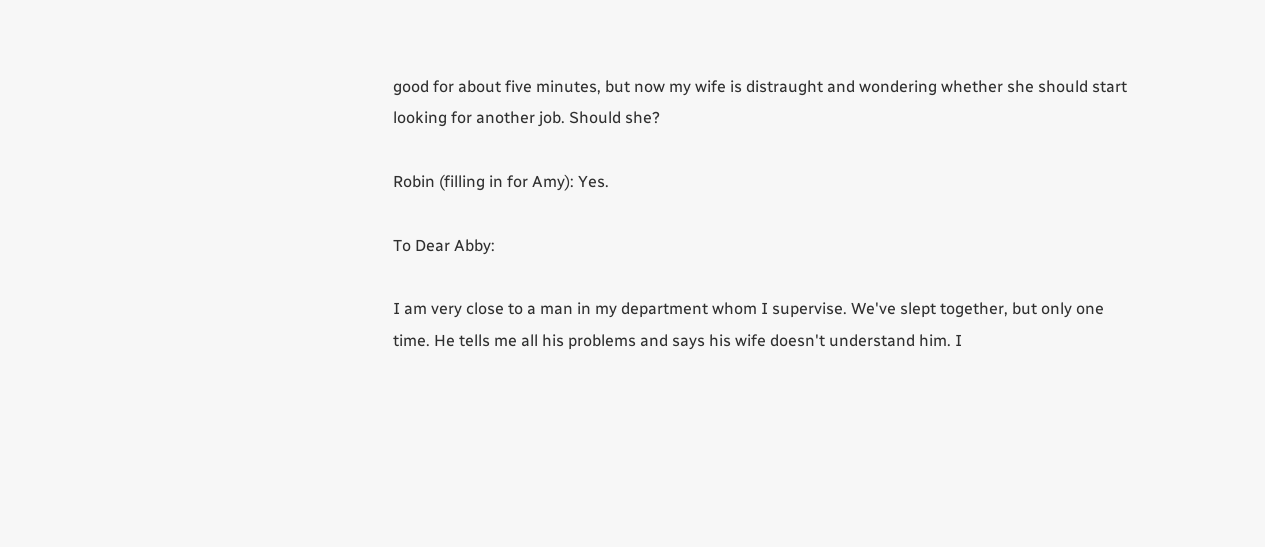good for about five minutes, but now my wife is distraught and wondering whether she should start looking for another job. Should she?

Robin (filling in for Amy): Yes.

To Dear Abby:

I am very close to a man in my department whom I supervise. We've slept together, but only one time. He tells me all his problems and says his wife doesn't understand him. I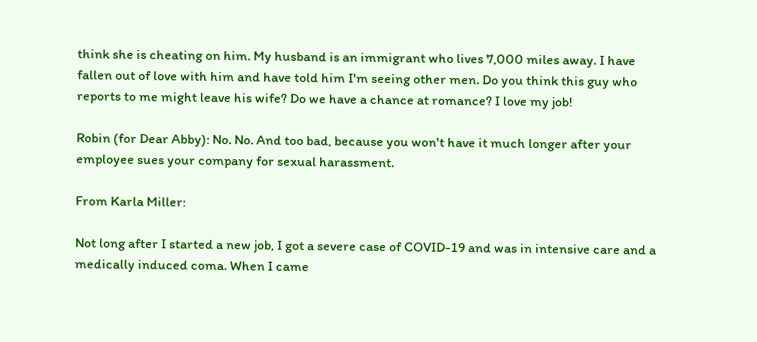think she is cheating on him. My husband is an immigrant who lives 7,000 miles away. I have fallen out of love with him and have told him I'm seeing other men. Do you think this guy who reports to me might leave his wife? Do we have a chance at romance? I love my job!

Robin (for Dear Abby): No. No. And too bad, because you won't have it much longer after your employee sues your company for sexual harassment.

From Karla Miller:

Not long after I started a new job, I got a severe case of COVID-19 and was in intensive care and a medically induced coma. When I came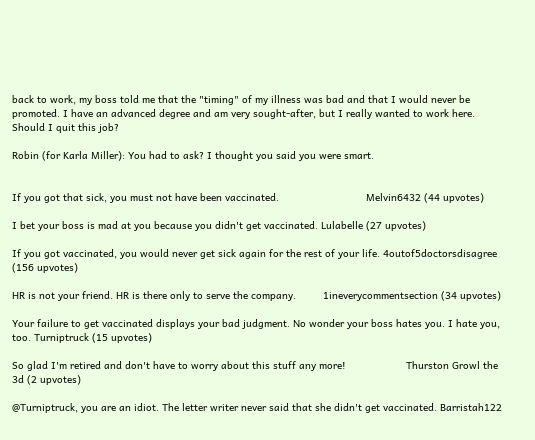back to work, my boss told me that the "timing" of my illness was bad and that I would never be promoted. I have an advanced degree and am very sought-after, but I really wanted to work here. Should I quit this job?

Robin (for Karla Miller): You had to ask? I thought you said you were smart.


If you got that sick, you must not have been vaccinated.                             Melvin6432 (44 upvotes)

I bet your boss is mad at you because you didn't get vaccinated. Lulabelle (27 upvotes)

If you got vaccinated, you would never get sick again for the rest of your life. 4outof5doctorsdisagree (156 upvotes)

HR is not your friend. HR is there only to serve the company.         1ineverycommentsection (34 upvotes)

Your failure to get vaccinated displays your bad judgment. No wonder your boss hates you. I hate you, too. Turniptruck (15 upvotes)

So glad I'm retired and don't have to worry about this stuff any more!                    Thurston Growl the 3d (2 upvotes)

@Turniptruck, you are an idiot. The letter writer never said that she didn't get vaccinated. Barristah122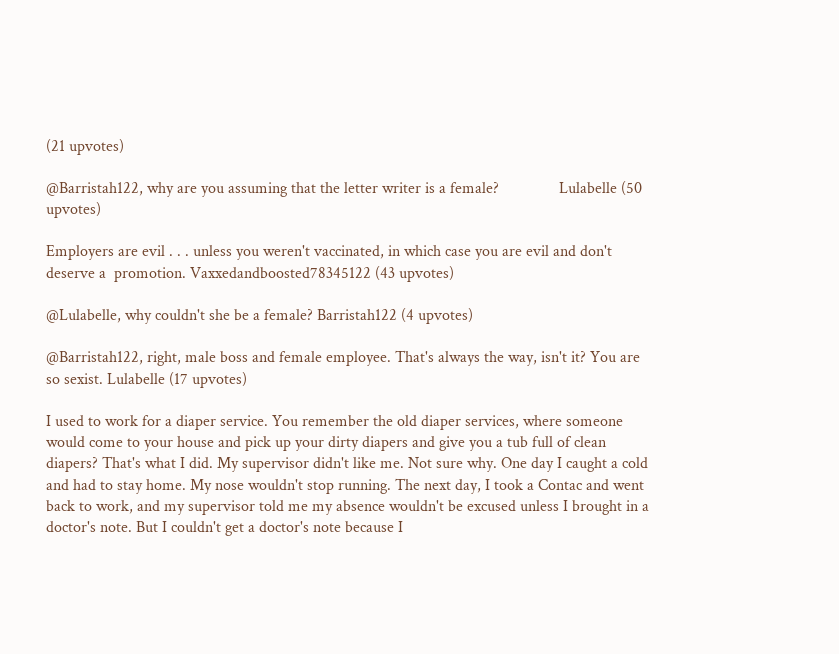(21 upvotes)

@Barristah122, why are you assuming that the letter writer is a female?               Lulabelle (50 upvotes)

Employers are evil . . . unless you weren't vaccinated, in which case you are evil and don't deserve a  promotion. Vaxxedandboosted78345122 (43 upvotes)

@Lulabelle, why couldn't she be a female? Barristah122 (4 upvotes)

@Barristah122, right, male boss and female employee. That's always the way, isn't it? You are so sexist. Lulabelle (17 upvotes)

I used to work for a diaper service. You remember the old diaper services, where someone would come to your house and pick up your dirty diapers and give you a tub full of clean diapers? That's what I did. My supervisor didn't like me. Not sure why. One day I caught a cold and had to stay home. My nose wouldn't stop running. The next day, I took a Contac and went back to work, and my supervisor told me my absence wouldn't be excused unless I brought in a doctor's note. But I couldn't get a doctor's note because I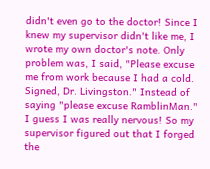didn't even go to the doctor! Since I knew my supervisor didn't like me, I wrote my own doctor's note. Only problem was, I said, "Please excuse me from work because I had a cold. Signed, Dr. Livingston." Instead of saying "please excuse RamblinMan." I guess I was really nervous! So my supervisor figured out that I forged the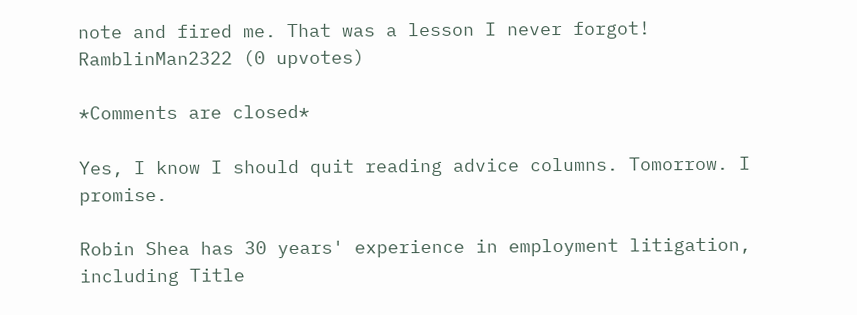note and fired me. That was a lesson I never forgot!                   RamblinMan2322 (0 upvotes)

*Comments are closed*

Yes, I know I should quit reading advice columns. Tomorrow. I promise.

Robin Shea has 30 years' experience in employment litigation, including Title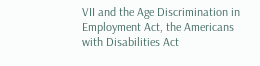VII and the Age Discrimination in Employment Act, the Americans with Disabilities Act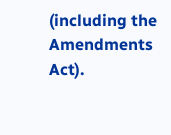(including the Amendments Act).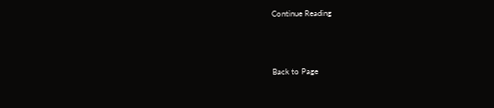Continue Reading



Back to Page